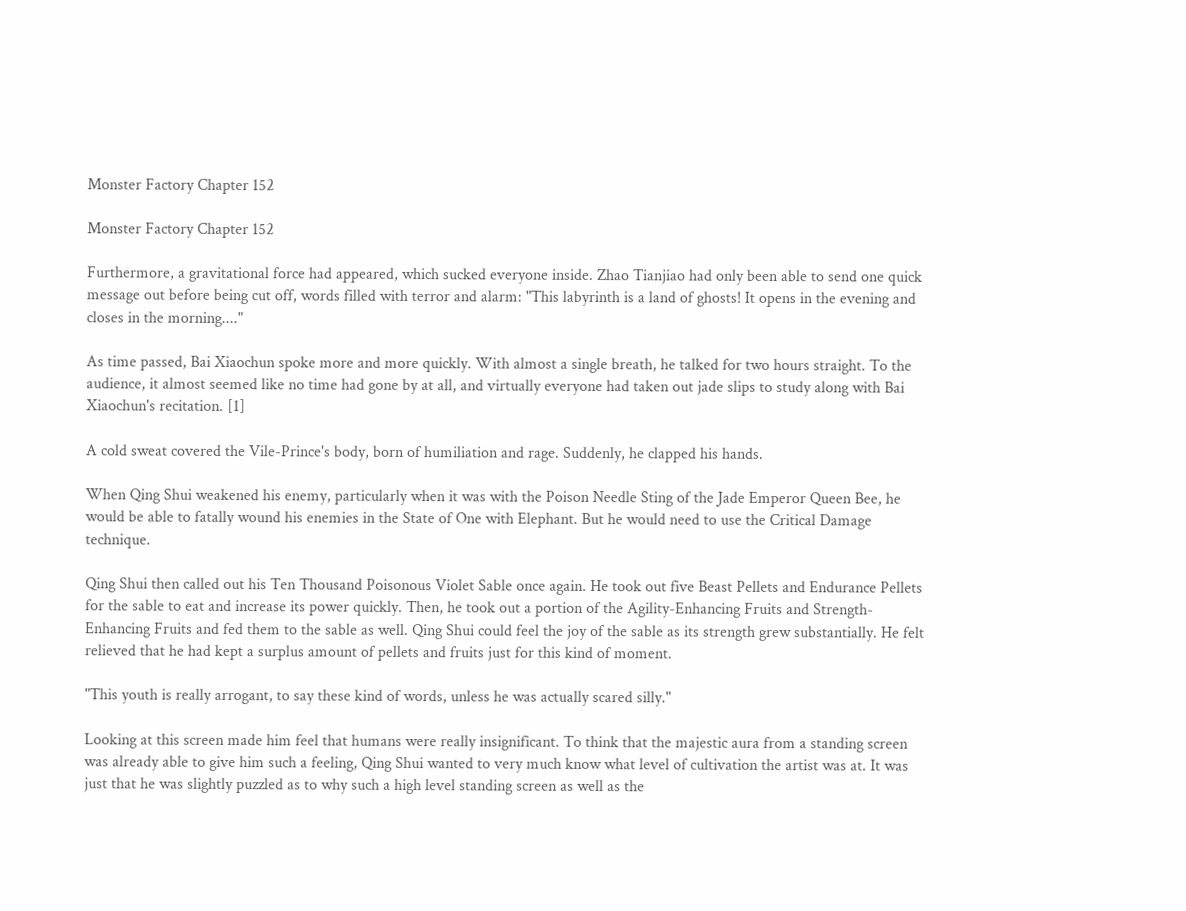Monster Factory Chapter 152

Monster Factory Chapter 152

Furthermore, a gravitational force had appeared, which sucked everyone inside. Zhao Tianjiao had only been able to send one quick message out before being cut off, words filled with terror and alarm: "This labyrinth is a land of ghosts! It opens in the evening and closes in the morning...."

As time passed, Bai Xiaochun spoke more and more quickly. With almost a single breath, he talked for two hours straight. To the audience, it almost seemed like no time had gone by at all, and virtually everyone had taken out jade slips to study along with Bai Xiaochun's recitation. [1]

A cold sweat covered the Vile-Prince's body, born of humiliation and rage. Suddenly, he clapped his hands.

When Qing Shui weakened his enemy, particularly when it was with the Poison Needle Sting of the Jade Emperor Queen Bee, he would be able to fatally wound his enemies in the State of One with Elephant. But he would need to use the Critical Damage technique.

Qing Shui then called out his Ten Thousand Poisonous Violet Sable once again. He took out five Beast Pellets and Endurance Pellets for the sable to eat and increase its power quickly. Then, he took out a portion of the Agility-Enhancing Fruits and Strength-Enhancing Fruits and fed them to the sable as well. Qing Shui could feel the joy of the sable as its strength grew substantially. He felt relieved that he had kept a surplus amount of pellets and fruits just for this kind of moment.

"This youth is really arrogant, to say these kind of words, unless he was actually scared silly."

Looking at this screen made him feel that humans were really insignificant. To think that the majestic aura from a standing screen was already able to give him such a feeling, Qing Shui wanted to very much know what level of cultivation the artist was at. It was just that he was slightly puzzled as to why such a high level standing screen as well as the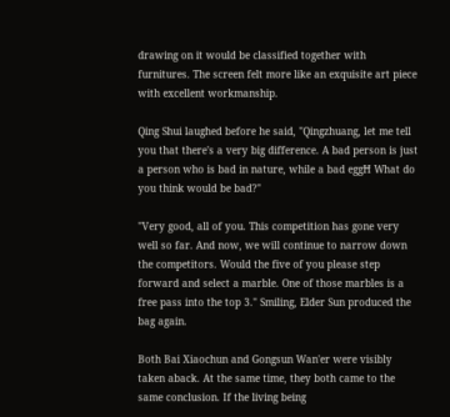drawing on it would be classified together with furnitures. The screen felt more like an exquisite art piece with excellent workmanship.

Qing Shui laughed before he said, "Qingzhuang, let me tell you that there's a very big difference. A bad person is just a person who is bad in nature, while a bad eggĦ What do you think would be bad?"

"Very good, all of you. This competition has gone very well so far. And now, we will continue to narrow down the competitors. Would the five of you please step forward and select a marble. One of those marbles is a free pass into the top 3." Smiling, Elder Sun produced the bag again.

Both Bai Xiaochun and Gongsun Wan'er were visibly taken aback. At the same time, they both came to the same conclusion. If the living being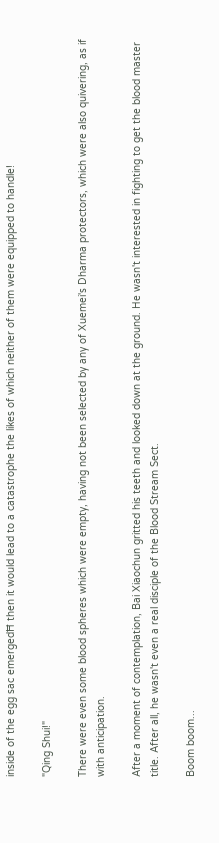inside of the egg sac emergedĦ then it would lead to a catastrophe the likes of which neither of them were equipped to handle!

"Qing Shui!"

There were even some blood spheres which were empty, having not been selected by any of Xuemei's Dharma protectors, which were also quivering, as if with anticipation.

After a moment of contemplation, Bai Xiaochun gritted his teeth and looked down at the ground. He wasn't interested in fighting to get the blood master title. After all, he wasn't even a real disciple of the Blood Stream Sect.

Boom boom...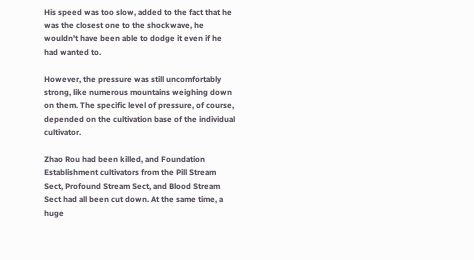His speed was too slow, added to the fact that he was the closest one to the shockwave, he wouldn't have been able to dodge it even if he had wanted to.

However, the pressure was still uncomfortably strong, like numerous mountains weighing down on them. The specific level of pressure, of course, depended on the cultivation base of the individual cultivator.

Zhao Rou had been killed, and Foundation Establishment cultivators from the Pill Stream Sect, Profound Stream Sect, and Blood Stream Sect had all been cut down. At the same time, a huge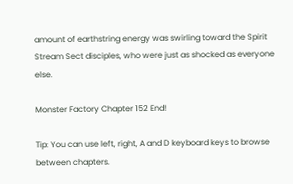amount of earthstring energy was swirling toward the Spirit Stream Sect disciples, who were just as shocked as everyone else.

Monster Factory Chapter 152 End!

Tip: You can use left, right, A and D keyboard keys to browse between chapters.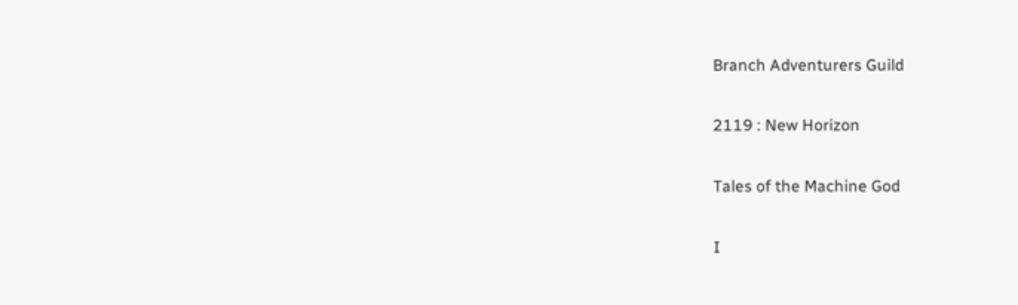Branch Adventurers Guild

2119 : New Horizon

Tales of the Machine God

I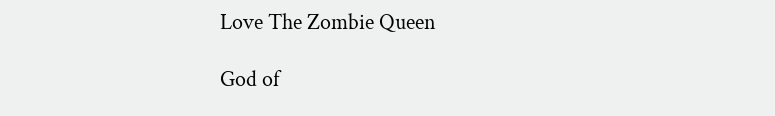Love The Zombie Queen

God of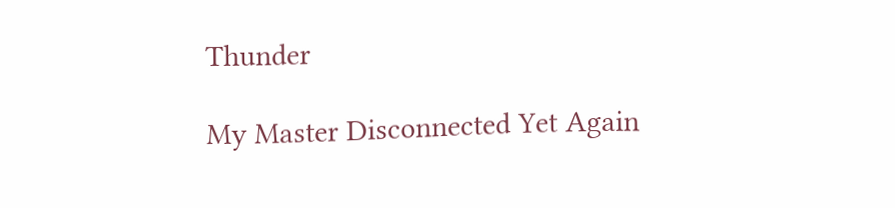Thunder

My Master Disconnected Yet Again